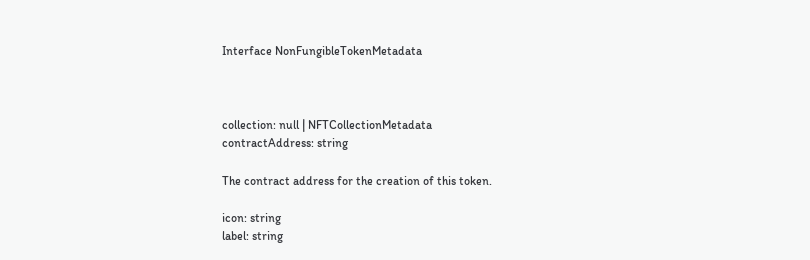Interface NonFungibleTokenMetadata



collection: null | NFTCollectionMetadata
contractAddress: string

The contract address for the creation of this token.

icon: string
label: string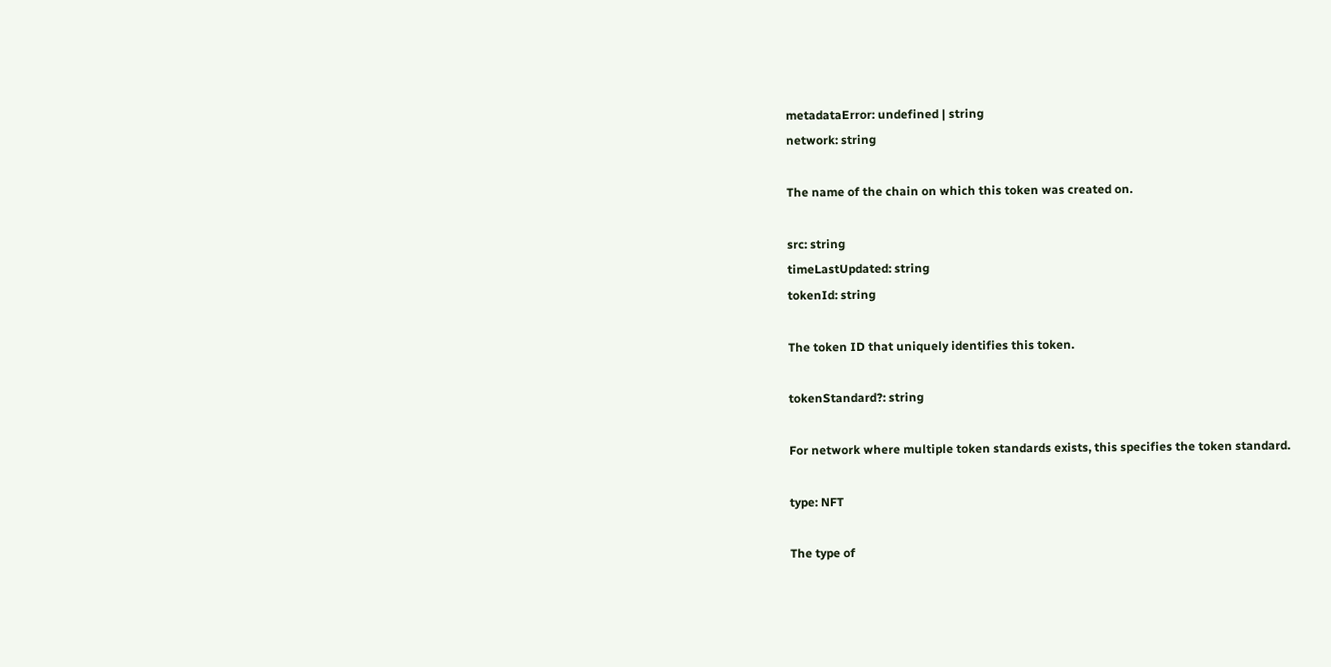metadataError: undefined | string
network: string

The name of the chain on which this token was created on.

src: string
timeLastUpdated: string
tokenId: string

The token ID that uniquely identifies this token.

tokenStandard?: string

For network where multiple token standards exists, this specifies the token standard.

type: NFT

The type of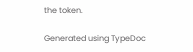the token.

Generated using TypeDoc